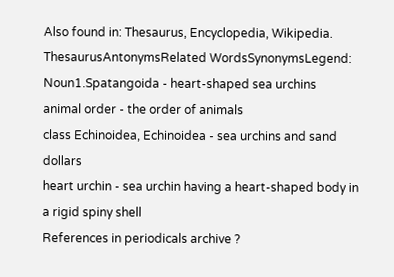Also found in: Thesaurus, Encyclopedia, Wikipedia.
ThesaurusAntonymsRelated WordsSynonymsLegend:
Noun1.Spatangoida - heart-shaped sea urchins
animal order - the order of animals
class Echinoidea, Echinoidea - sea urchins and sand dollars
heart urchin - sea urchin having a heart-shaped body in a rigid spiny shell
References in periodicals archive ?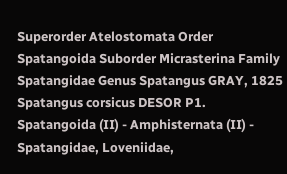Superorder Atelostomata Order Spatangoida Suborder Micrasterina Family Spatangidae Genus Spatangus GRAY, 1825 Spatangus corsicus DESOR P1.
Spatangoida (II) - Amphisternata (II) - Spatangidae, Loveniidae,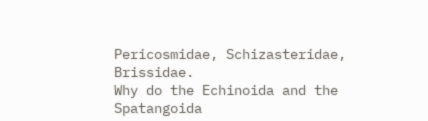Pericosmidae, Schizasteridae, Brissidae.
Why do the Echinoida and the Spatangoida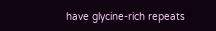have glycine-rich repeats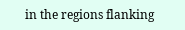in the regions flanking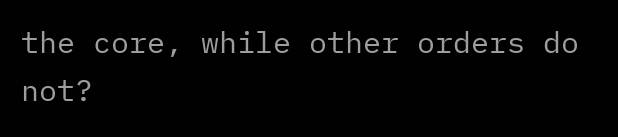the core, while other orders do not?